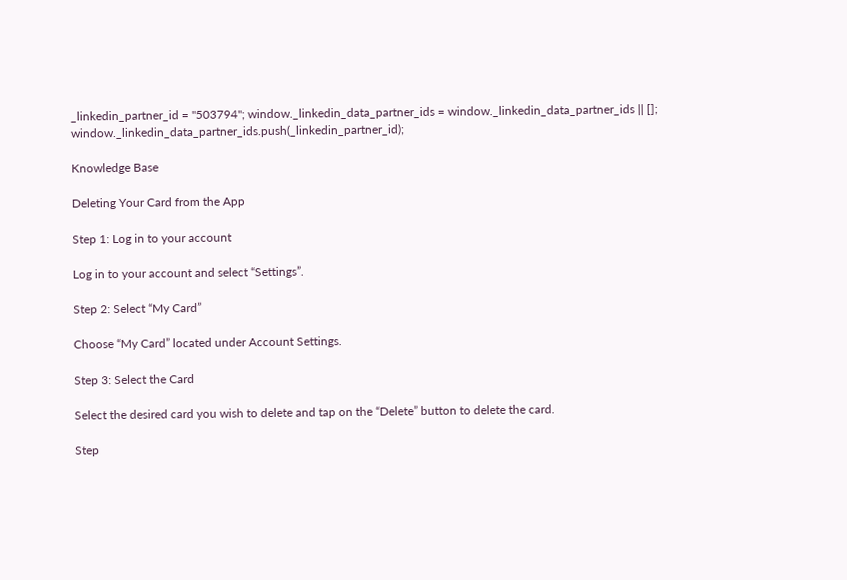_linkedin_partner_id = "503794"; window._linkedin_data_partner_ids = window._linkedin_data_partner_ids || []; window._linkedin_data_partner_ids.push(_linkedin_partner_id);

Knowledge Base

Deleting Your Card from the App

Step 1: Log in to your account

Log in to your account and select “Settings”.

Step 2: Select “My Card”

Choose “My Card” located under Account Settings.

Step 3: Select the Card

Select the desired card you wish to delete and tap on the “Delete” button to delete the card.

Step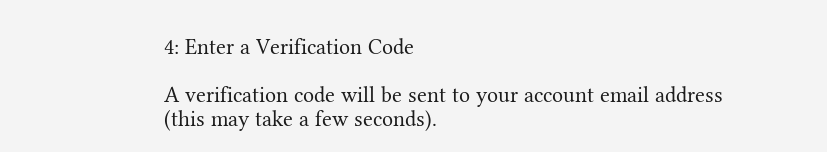4: Enter a Verification Code

A verification code will be sent to your account email address (this may take a few seconds).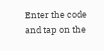Enter the code and tap on the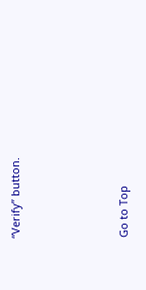“Verify” button.




Go to Top